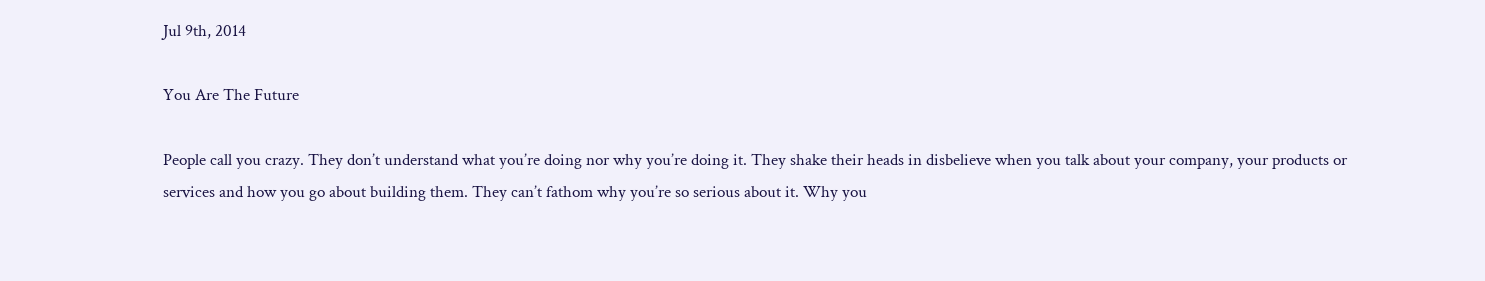Jul 9th, 2014

You Are The Future

People call you crazy. They don’t understand what you’re doing nor why you’re doing it. They shake their heads in disbelieve when you talk about your company, your products or services and how you go about building them. They can’t fathom why you’re so serious about it. Why you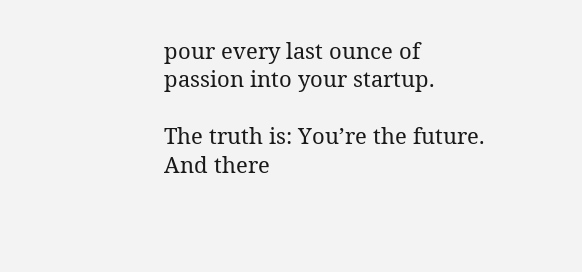pour every last ounce of passion into your startup.

The truth is: You’re the future. And there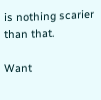is nothing scarier than that.

Want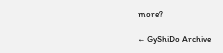more?

← GyShiDo Archive